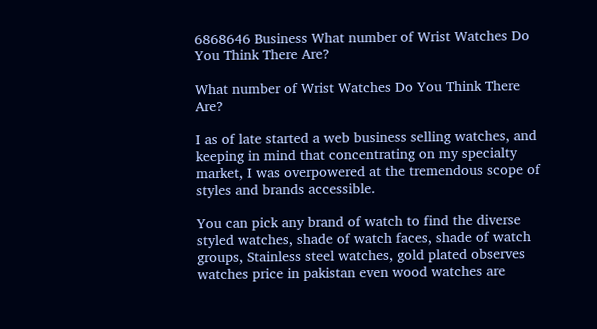6868646 Business What number of Wrist Watches Do You Think There Are?

What number of Wrist Watches Do You Think There Are?

I as of late started a web business selling watches, and keeping in mind that concentrating on my specialty market, I was overpowered at the tremendous scope of styles and brands accessible.

You can pick any brand of watch to find the diverse styled watches, shade of watch faces, shade of watch groups, Stainless steel watches, gold plated observes watches price in pakistan even wood watches are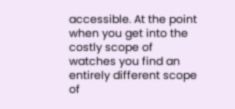accessible. At the point when you get into the costly scope of watches you find an entirely different scope of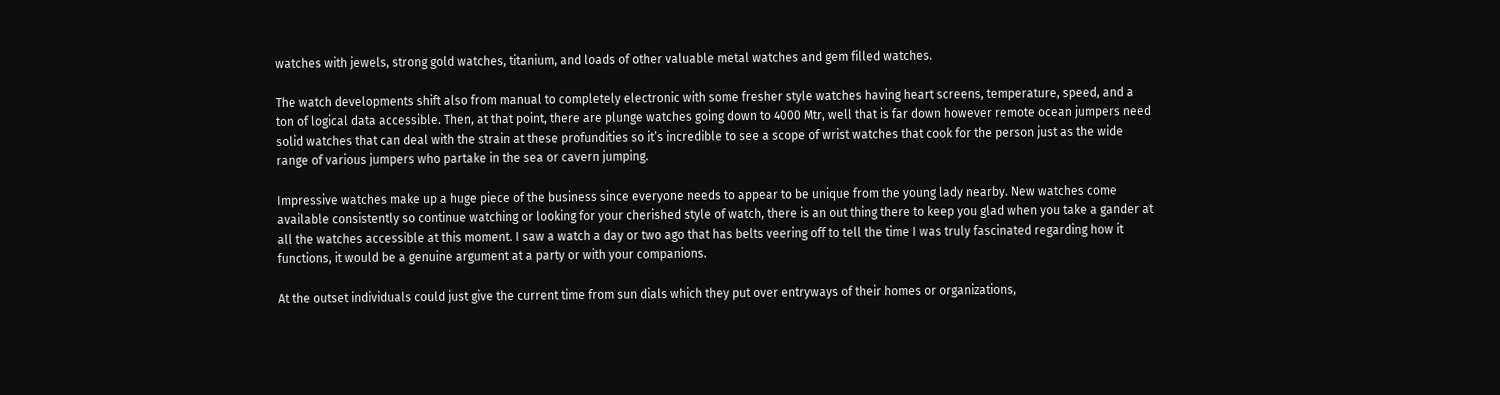watches with jewels, strong gold watches, titanium, and loads of other valuable metal watches and gem filled watches.

The watch developments shift also from manual to completely electronic with some fresher style watches having heart screens, temperature, speed, and a ton of logical data accessible. Then, at that point, there are plunge watches going down to 4000 Mtr, well that is far down however remote ocean jumpers need solid watches that can deal with the strain at these profundities so it’s incredible to see a scope of wrist watches that cook for the person just as the wide range of various jumpers who partake in the sea or cavern jumping.

Impressive watches make up a huge piece of the business since everyone needs to appear to be unique from the young lady nearby. New watches come available consistently so continue watching or looking for your cherished style of watch, there is an out thing there to keep you glad when you take a gander at all the watches accessible at this moment. I saw a watch a day or two ago that has belts veering off to tell the time I was truly fascinated regarding how it functions, it would be a genuine argument at a party or with your companions.

At the outset individuals could just give the current time from sun dials which they put over entryways of their homes or organizations,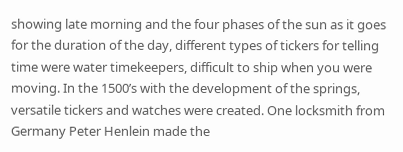showing late morning and the four phases of the sun as it goes for the duration of the day, different types of tickers for telling time were water timekeepers, difficult to ship when you were moving. In the 1500’s with the development of the springs, versatile tickers and watches were created. One locksmith from Germany Peter Henlein made the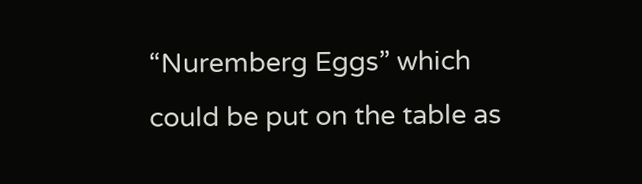“Nuremberg Eggs” which could be put on the table as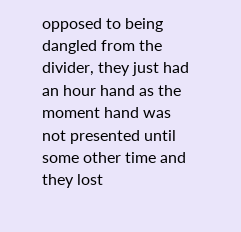opposed to being dangled from the divider, they just had an hour hand as the moment hand was not presented until some other time and they lost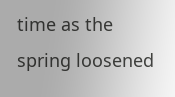time as the spring loosened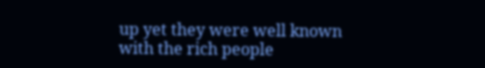up yet they were well known with the rich people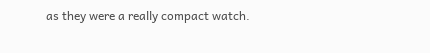as they were a really compact watch.